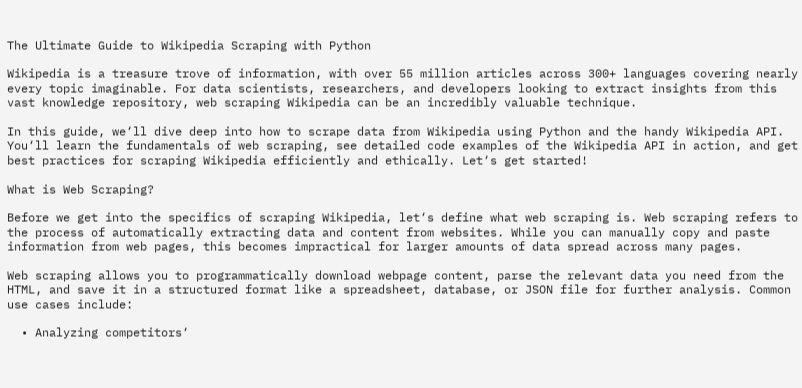The Ultimate Guide to Wikipedia Scraping with Python

Wikipedia is a treasure trove of information, with over 55 million articles across 300+ languages covering nearly every topic imaginable. For data scientists, researchers, and developers looking to extract insights from this vast knowledge repository, web scraping Wikipedia can be an incredibly valuable technique.

In this guide, we‘ll dive deep into how to scrape data from Wikipedia using Python and the handy Wikipedia API. You‘ll learn the fundamentals of web scraping, see detailed code examples of the Wikipedia API in action, and get best practices for scraping Wikipedia efficiently and ethically. Let‘s get started!

What is Web Scraping?

Before we get into the specifics of scraping Wikipedia, let‘s define what web scraping is. Web scraping refers to the process of automatically extracting data and content from websites. While you can manually copy and paste information from web pages, this becomes impractical for larger amounts of data spread across many pages.

Web scraping allows you to programmatically download webpage content, parse the relevant data you need from the HTML, and save it in a structured format like a spreadsheet, database, or JSON file for further analysis. Common use cases include:

  • Analyzing competitors‘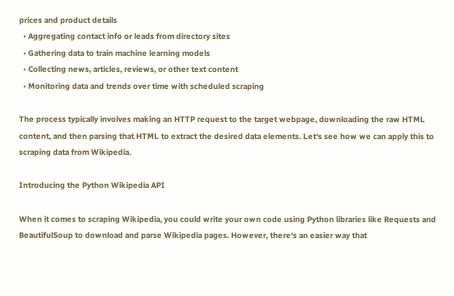prices and product details
  • Aggregating contact info or leads from directory sites
  • Gathering data to train machine learning models
  • Collecting news, articles, reviews, or other text content
  • Monitoring data and trends over time with scheduled scraping

The process typically involves making an HTTP request to the target webpage, downloading the raw HTML content, and then parsing that HTML to extract the desired data elements. Let‘s see how we can apply this to scraping data from Wikipedia.

Introducing the Python Wikipedia API

When it comes to scraping Wikipedia, you could write your own code using Python libraries like Requests and BeautifulSoup to download and parse Wikipedia pages. However, there‘s an easier way that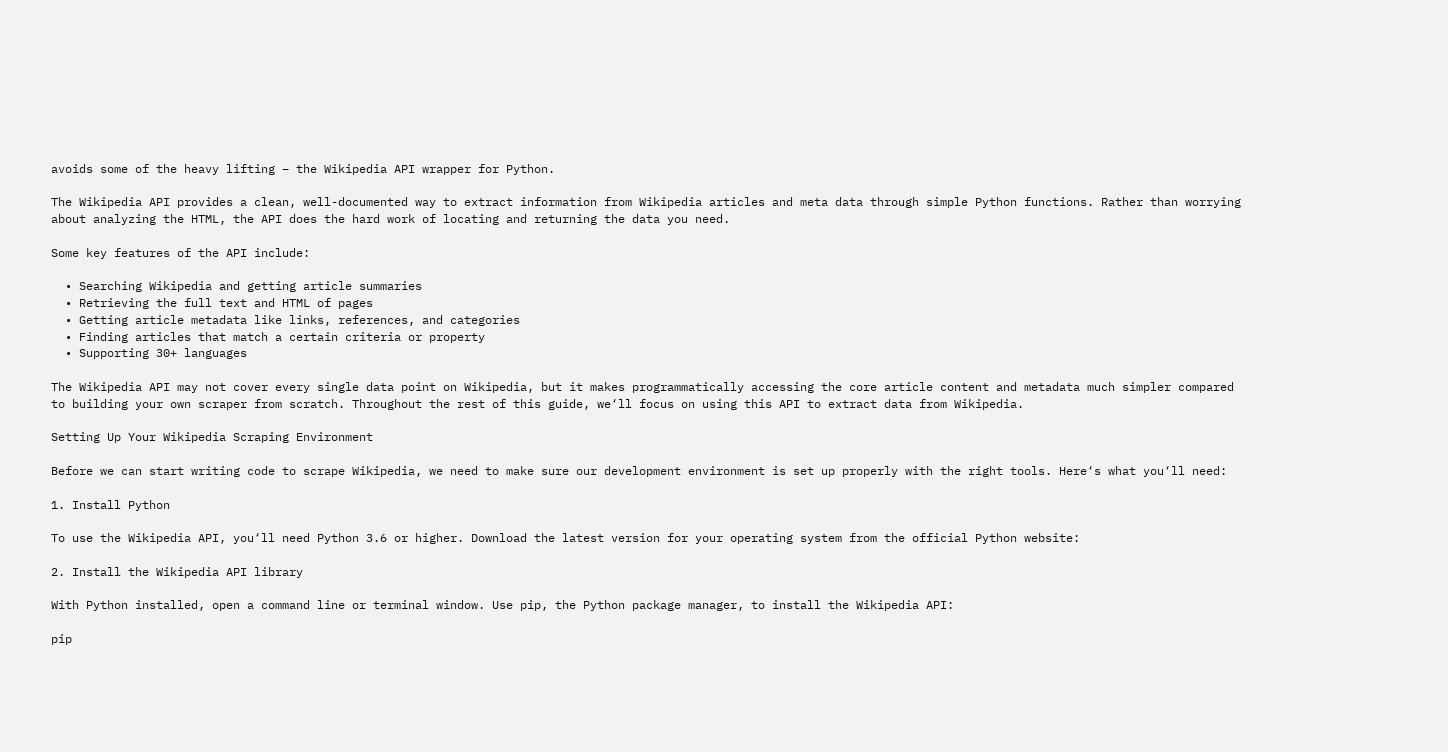avoids some of the heavy lifting – the Wikipedia API wrapper for Python.

The Wikipedia API provides a clean, well-documented way to extract information from Wikipedia articles and meta data through simple Python functions. Rather than worrying about analyzing the HTML, the API does the hard work of locating and returning the data you need.

Some key features of the API include:

  • Searching Wikipedia and getting article summaries
  • Retrieving the full text and HTML of pages
  • Getting article metadata like links, references, and categories
  • Finding articles that match a certain criteria or property
  • Supporting 30+ languages

The Wikipedia API may not cover every single data point on Wikipedia, but it makes programmatically accessing the core article content and metadata much simpler compared to building your own scraper from scratch. Throughout the rest of this guide, we‘ll focus on using this API to extract data from Wikipedia.

Setting Up Your Wikipedia Scraping Environment

Before we can start writing code to scrape Wikipedia, we need to make sure our development environment is set up properly with the right tools. Here‘s what you‘ll need:

1. Install Python

To use the Wikipedia API, you‘ll need Python 3.6 or higher. Download the latest version for your operating system from the official Python website:

2. Install the Wikipedia API library

With Python installed, open a command line or terminal window. Use pip, the Python package manager, to install the Wikipedia API:

pip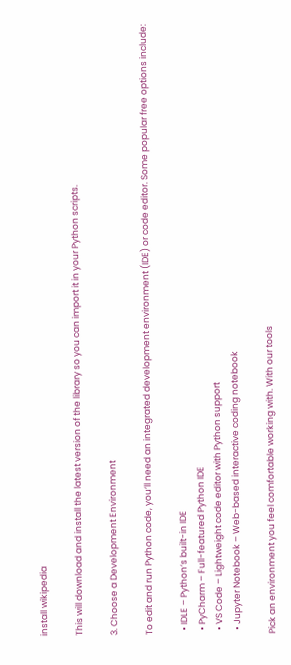install wikipedia

This will download and install the latest version of the library so you can import it in your Python scripts.

3. Choose a Development Environment

To edit and run Python code, you‘ll need an integrated development environment (IDE) or code editor. Some popular free options include:

  • IDLE – Python‘s built-in IDE
  • PyCharm – Full-featured Python IDE
  • VS Code – Lightweight code editor with Python support
  • Jupyter Notebook – Web-based interactive coding notebook

Pick an environment you feel comfortable working with. With our tools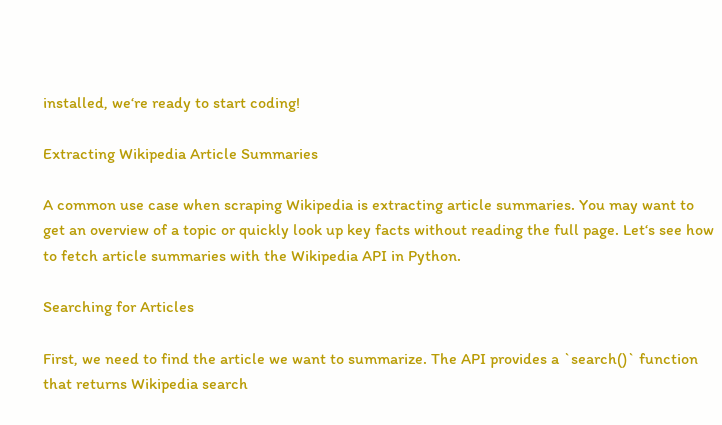installed, we‘re ready to start coding!

Extracting Wikipedia Article Summaries

A common use case when scraping Wikipedia is extracting article summaries. You may want to get an overview of a topic or quickly look up key facts without reading the full page. Let‘s see how to fetch article summaries with the Wikipedia API in Python.

Searching for Articles

First, we need to find the article we want to summarize. The API provides a `search()` function that returns Wikipedia search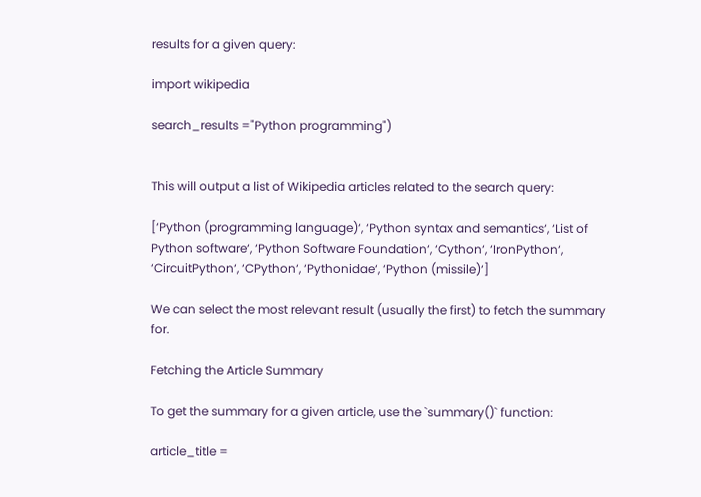results for a given query:

import wikipedia

search_results ="Python programming")


This will output a list of Wikipedia articles related to the search query:

[‘Python (programming language)‘, ‘Python syntax and semantics‘, ‘List of Python software‘, ‘Python Software Foundation‘, ‘Cython‘, ‘IronPython‘, ‘CircuitPython‘, ‘CPython‘, ‘Pythonidae‘, ‘Python (missile)‘]

We can select the most relevant result (usually the first) to fetch the summary for.

Fetching the Article Summary

To get the summary for a given article, use the `summary()` function:

article_title =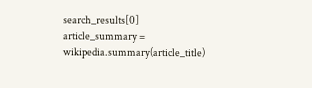search_results[0]
article_summary = wikipedia.summary(article_title)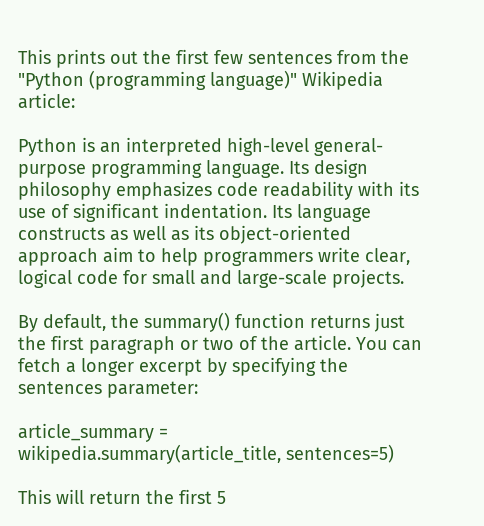This prints out the first few sentences from the "Python (programming language)" Wikipedia article:

Python is an interpreted high-level general-purpose programming language. Its design philosophy emphasizes code readability with its use of significant indentation. Its language constructs as well as its object-oriented approach aim to help programmers write clear, logical code for small and large-scale projects.

By default, the summary() function returns just the first paragraph or two of the article. You can fetch a longer excerpt by specifying the sentences parameter:

article_summary = wikipedia.summary(article_title, sentences=5)

This will return the first 5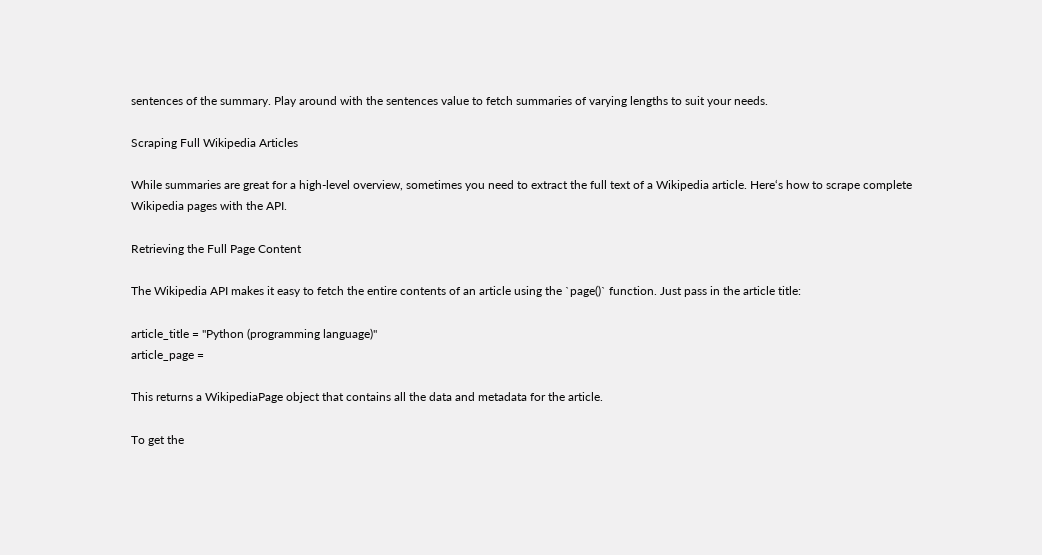sentences of the summary. Play around with the sentences value to fetch summaries of varying lengths to suit your needs.

Scraping Full Wikipedia Articles

While summaries are great for a high-level overview, sometimes you need to extract the full text of a Wikipedia article. Here‘s how to scrape complete Wikipedia pages with the API.

Retrieving the Full Page Content

The Wikipedia API makes it easy to fetch the entire contents of an article using the `page()` function. Just pass in the article title:

article_title = "Python (programming language)"
article_page =

This returns a WikipediaPage object that contains all the data and metadata for the article.

To get the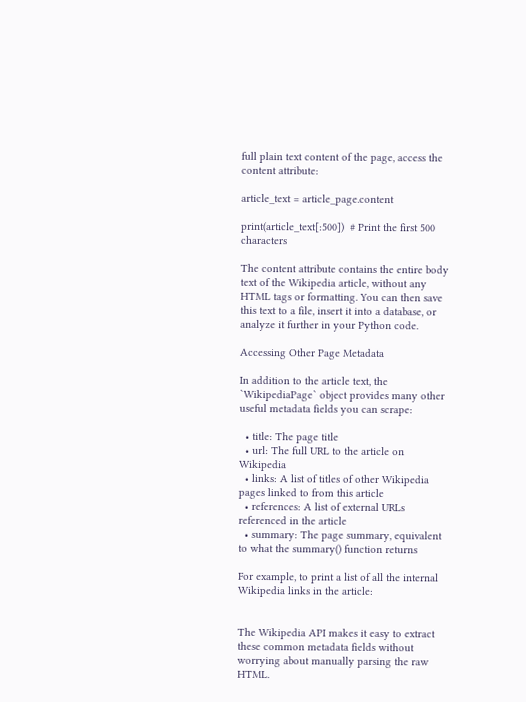full plain text content of the page, access the content attribute:

article_text = article_page.content

print(article_text[:500])  # Print the first 500 characters

The content attribute contains the entire body text of the Wikipedia article, without any HTML tags or formatting. You can then save this text to a file, insert it into a database, or analyze it further in your Python code.

Accessing Other Page Metadata

In addition to the article text, the `WikipediaPage` object provides many other useful metadata fields you can scrape:

  • title: The page title
  • url: The full URL to the article on Wikipedia
  • links: A list of titles of other Wikipedia pages linked to from this article
  • references: A list of external URLs referenced in the article
  • summary: The page summary, equivalent to what the summary() function returns

For example, to print a list of all the internal Wikipedia links in the article:


The Wikipedia API makes it easy to extract these common metadata fields without worrying about manually parsing the raw HTML.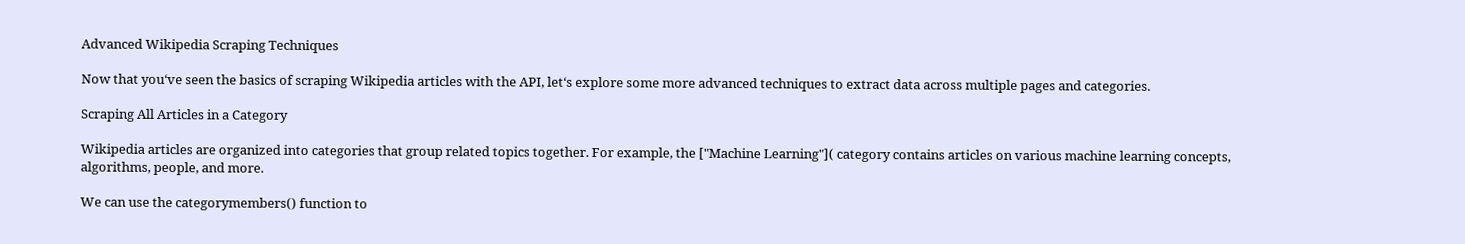Advanced Wikipedia Scraping Techniques

Now that you‘ve seen the basics of scraping Wikipedia articles with the API, let‘s explore some more advanced techniques to extract data across multiple pages and categories.

Scraping All Articles in a Category

Wikipedia articles are organized into categories that group related topics together. For example, the ["Machine Learning"]( category contains articles on various machine learning concepts, algorithms, people, and more.

We can use the categorymembers() function to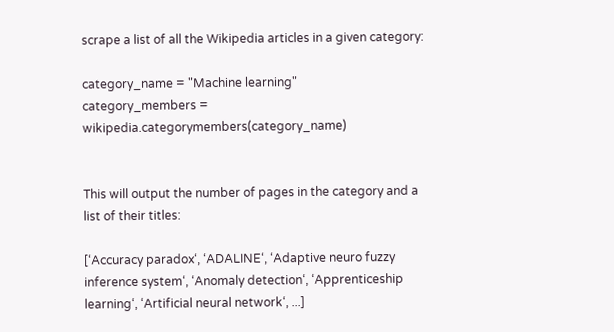scrape a list of all the Wikipedia articles in a given category:

category_name = "Machine learning"
category_members = wikipedia.categorymembers(category_name)


This will output the number of pages in the category and a list of their titles:

[‘Accuracy paradox‘, ‘ADALINE‘, ‘Adaptive neuro fuzzy inference system‘, ‘Anomaly detection‘, ‘Apprenticeship learning‘, ‘Artificial neural network‘, ...]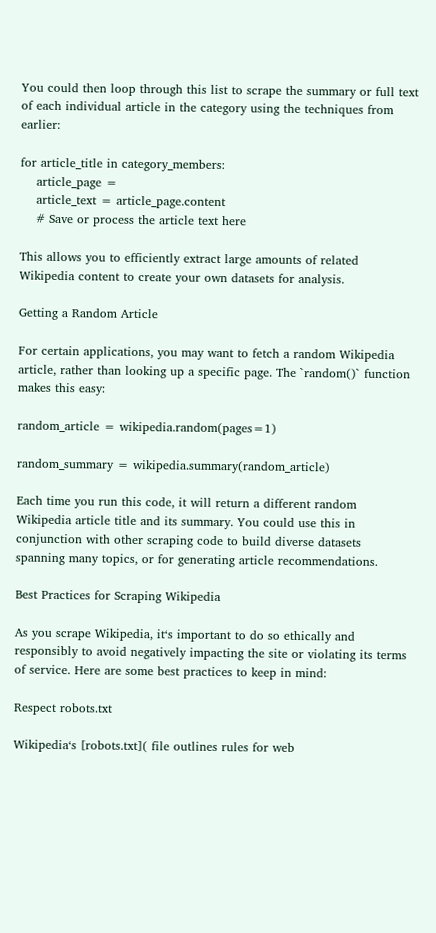You could then loop through this list to scrape the summary or full text of each individual article in the category using the techniques from earlier:

for article_title in category_members:
    article_page =
    article_text = article_page.content
    # Save or process the article text here

This allows you to efficiently extract large amounts of related Wikipedia content to create your own datasets for analysis.

Getting a Random Article

For certain applications, you may want to fetch a random Wikipedia article, rather than looking up a specific page. The `random()` function makes this easy:

random_article = wikipedia.random(pages=1)

random_summary = wikipedia.summary(random_article)

Each time you run this code, it will return a different random Wikipedia article title and its summary. You could use this in conjunction with other scraping code to build diverse datasets spanning many topics, or for generating article recommendations.

Best Practices for Scraping Wikipedia

As you scrape Wikipedia, it‘s important to do so ethically and responsibly to avoid negatively impacting the site or violating its terms of service. Here are some best practices to keep in mind:

Respect robots.txt

Wikipedia‘s [robots.txt]( file outlines rules for web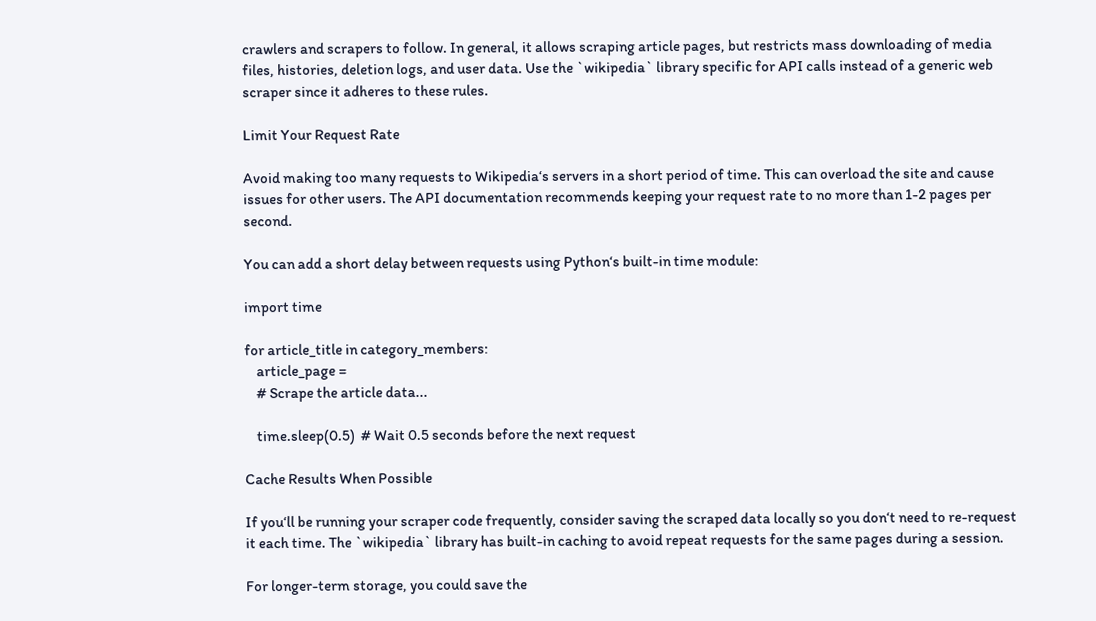crawlers and scrapers to follow. In general, it allows scraping article pages, but restricts mass downloading of media files, histories, deletion logs, and user data. Use the `wikipedia` library specific for API calls instead of a generic web scraper since it adheres to these rules.

Limit Your Request Rate

Avoid making too many requests to Wikipedia‘s servers in a short period of time. This can overload the site and cause issues for other users. The API documentation recommends keeping your request rate to no more than 1-2 pages per second.

You can add a short delay between requests using Python‘s built-in time module:

import time

for article_title in category_members:
    article_page =
    # Scrape the article data...

    time.sleep(0.5)  # Wait 0.5 seconds before the next request

Cache Results When Possible

If you‘ll be running your scraper code frequently, consider saving the scraped data locally so you don‘t need to re-request it each time. The `wikipedia` library has built-in caching to avoid repeat requests for the same pages during a session.

For longer-term storage, you could save the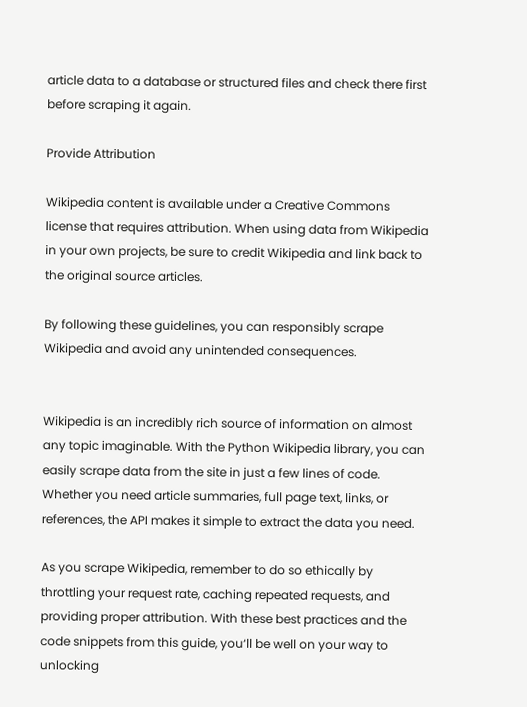article data to a database or structured files and check there first before scraping it again.

Provide Attribution

Wikipedia content is available under a Creative Commons license that requires attribution. When using data from Wikipedia in your own projects, be sure to credit Wikipedia and link back to the original source articles.

By following these guidelines, you can responsibly scrape Wikipedia and avoid any unintended consequences.


Wikipedia is an incredibly rich source of information on almost any topic imaginable. With the Python Wikipedia library, you can easily scrape data from the site in just a few lines of code. Whether you need article summaries, full page text, links, or references, the API makes it simple to extract the data you need.

As you scrape Wikipedia, remember to do so ethically by throttling your request rate, caching repeated requests, and providing proper attribution. With these best practices and the code snippets from this guide, you‘ll be well on your way to unlocking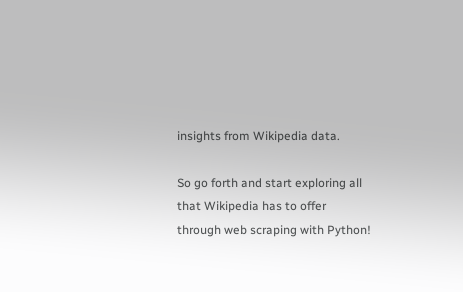insights from Wikipedia data.

So go forth and start exploring all that Wikipedia has to offer through web scraping with Python!